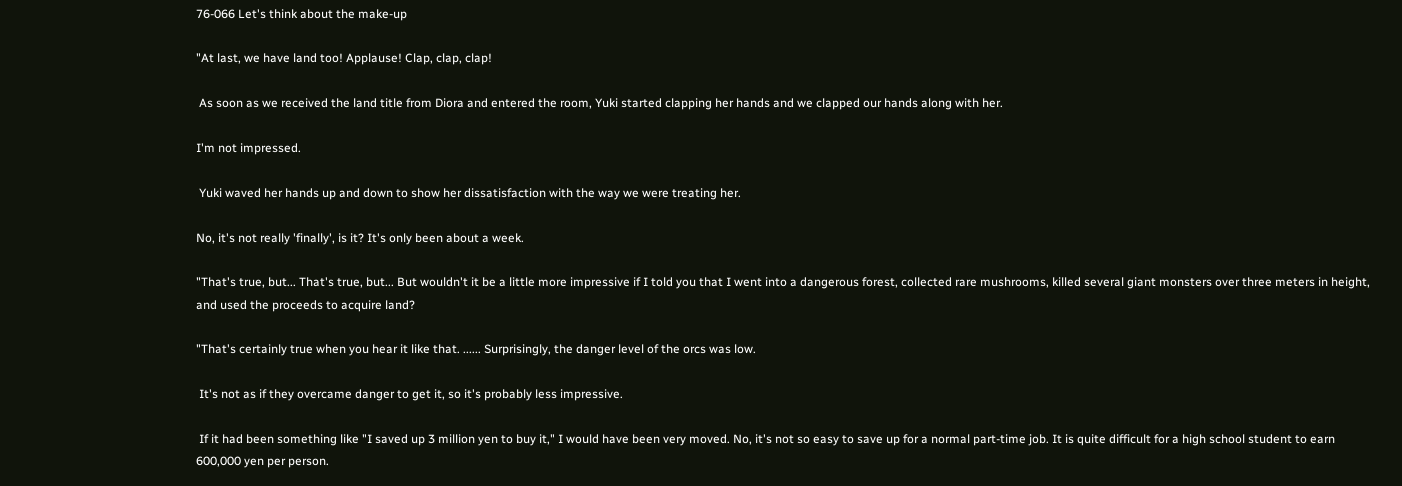76-066 Let's think about the make-up

"At last, we have land too! Applause! Clap, clap, clap!

 As soon as we received the land title from Diora and entered the room, Yuki started clapping her hands and we clapped our hands along with her.

I'm not impressed.

 Yuki waved her hands up and down to show her dissatisfaction with the way we were treating her.

No, it's not really 'finally', is it? It's only been about a week.

"That's true, but... That's true, but... But wouldn't it be a little more impressive if I told you that I went into a dangerous forest, collected rare mushrooms, killed several giant monsters over three meters in height, and used the proceeds to acquire land?

"That's certainly true when you hear it like that. ...... Surprisingly, the danger level of the orcs was low.

 It's not as if they overcame danger to get it, so it's probably less impressive.

 If it had been something like "I saved up 3 million yen to buy it," I would have been very moved. No, it's not so easy to save up for a normal part-time job. It is quite difficult for a high school student to earn 600,000 yen per person.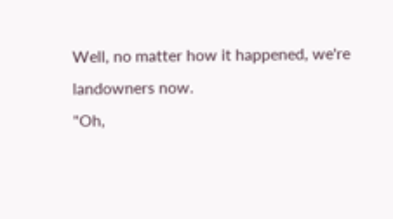Well, no matter how it happened, we're landowners now.
"Oh,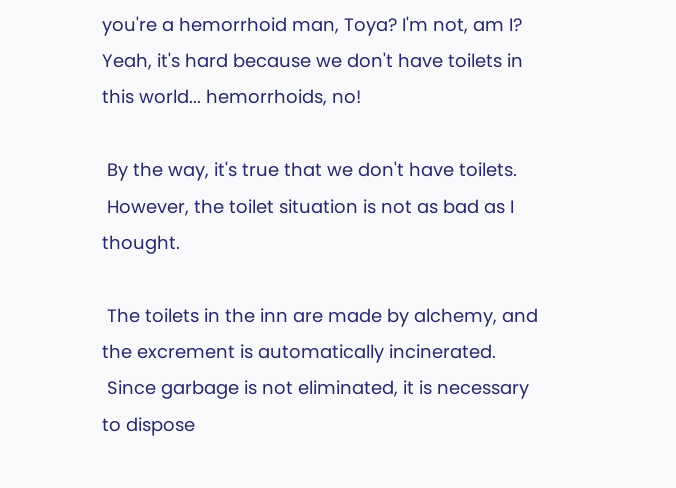you're a hemorrhoid man, Toya? I'm not, am I?
Yeah, it's hard because we don't have toilets in this world... hemorrhoids, no!

 By the way, it's true that we don't have toilets.
 However, the toilet situation is not as bad as I thought.

 The toilets in the inn are made by alchemy, and the excrement is automatically incinerated.
 Since garbage is not eliminated, it is necessary to dispose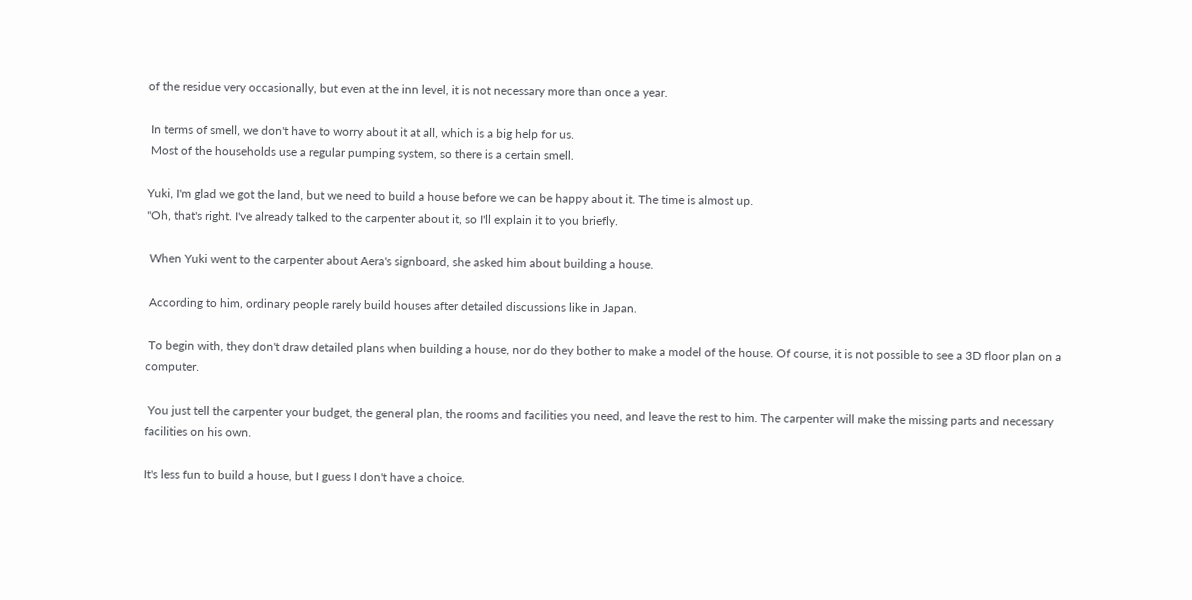of the residue very occasionally, but even at the inn level, it is not necessary more than once a year.

 In terms of smell, we don't have to worry about it at all, which is a big help for us.
 Most of the households use a regular pumping system, so there is a certain smell.

Yuki, I'm glad we got the land, but we need to build a house before we can be happy about it. The time is almost up.
"Oh, that's right. I've already talked to the carpenter about it, so I'll explain it to you briefly.

 When Yuki went to the carpenter about Aera's signboard, she asked him about building a house.

 According to him, ordinary people rarely build houses after detailed discussions like in Japan.

 To begin with, they don't draw detailed plans when building a house, nor do they bother to make a model of the house. Of course, it is not possible to see a 3D floor plan on a computer.

 You just tell the carpenter your budget, the general plan, the rooms and facilities you need, and leave the rest to him. The carpenter will make the missing parts and necessary facilities on his own.

It's less fun to build a house, but I guess I don't have a choice.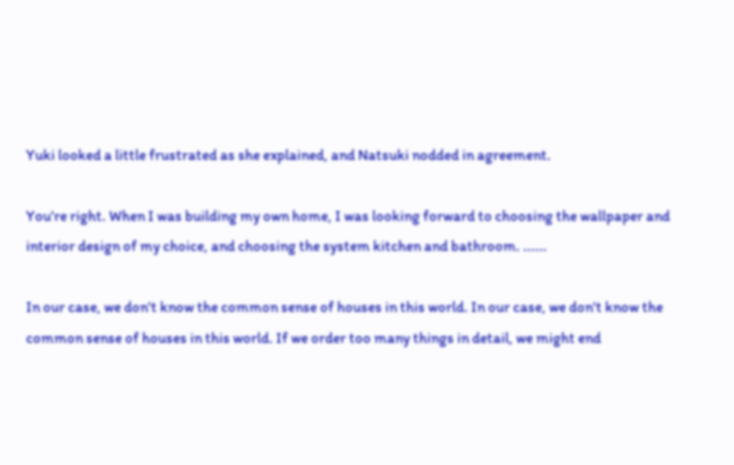Yuki looked a little frustrated as she explained, and Natsuki nodded in agreement.

You're right. When I was building my own home, I was looking forward to choosing the wallpaper and interior design of my choice, and choosing the system kitchen and bathroom. ......

In our case, we don't know the common sense of houses in this world. In our case, we don't know the common sense of houses in this world. If we order too many things in detail, we might end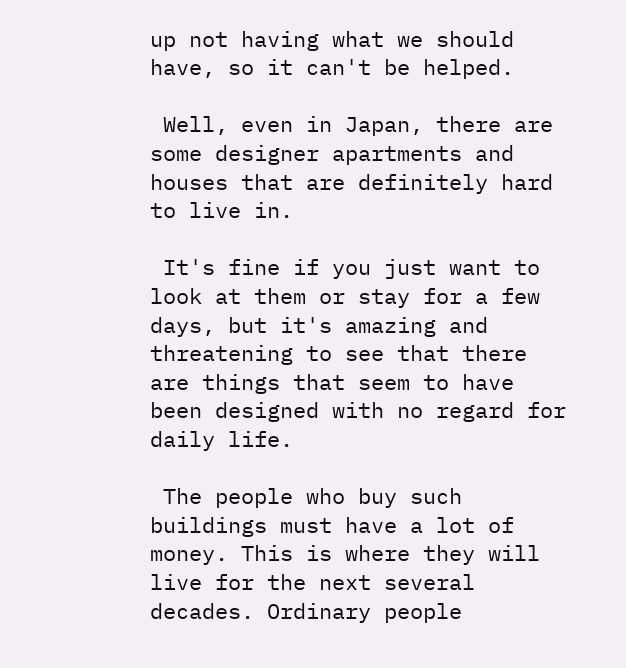up not having what we should have, so it can't be helped.

 Well, even in Japan, there are some designer apartments and houses that are definitely hard to live in.

 It's fine if you just want to look at them or stay for a few days, but it's amazing and threatening to see that there are things that seem to have been designed with no regard for daily life.

 The people who buy such buildings must have a lot of money. This is where they will live for the next several decades. Ordinary people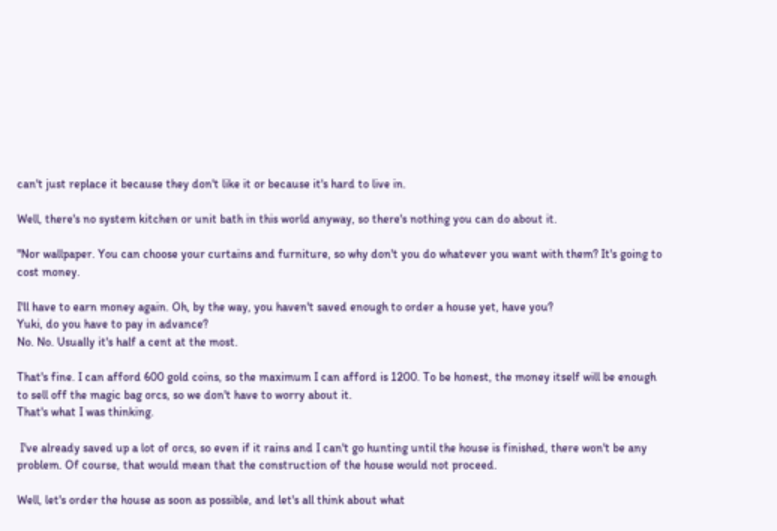can't just replace it because they don't like it or because it's hard to live in.

Well, there's no system kitchen or unit bath in this world anyway, so there's nothing you can do about it.

"Nor wallpaper. You can choose your curtains and furniture, so why don't you do whatever you want with them? It's going to cost money.

I'll have to earn money again. Oh, by the way, you haven't saved enough to order a house yet, have you?
Yuki, do you have to pay in advance?
No. No. Usually it's half a cent at the most.

That's fine. I can afford 600 gold coins, so the maximum I can afford is 1200. To be honest, the money itself will be enough to sell off the magic bag orcs, so we don't have to worry about it.
That's what I was thinking.

 I've already saved up a lot of orcs, so even if it rains and I can't go hunting until the house is finished, there won't be any problem. Of course, that would mean that the construction of the house would not proceed.

Well, let's order the house as soon as possible, and let's all think about what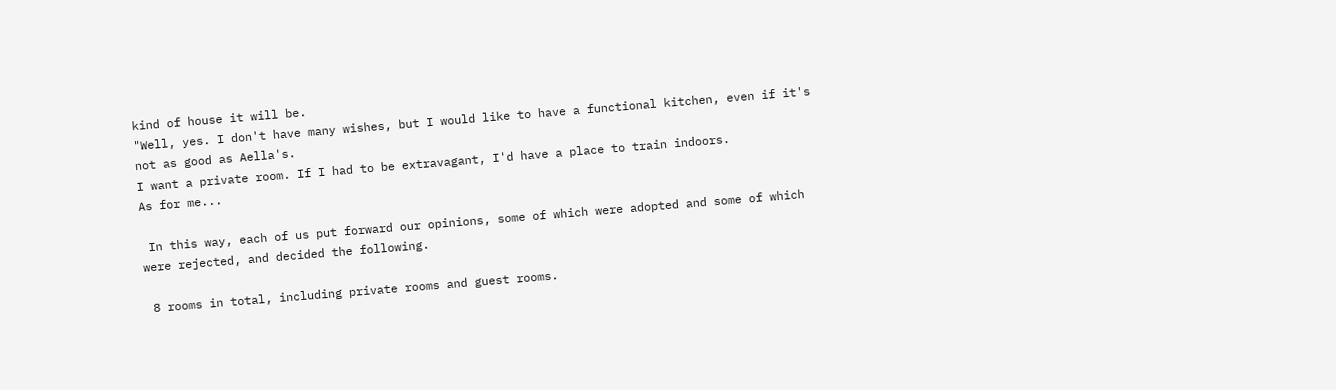kind of house it will be.
"Well, yes. I don't have many wishes, but I would like to have a functional kitchen, even if it's not as good as Aella's.
I want a private room. If I had to be extravagant, I'd have a place to train indoors.
As for me...

 In this way, each of us put forward our opinions, some of which were adopted and some of which were rejected, and decided the following.

 8 rooms in total, including private rooms and guest rooms.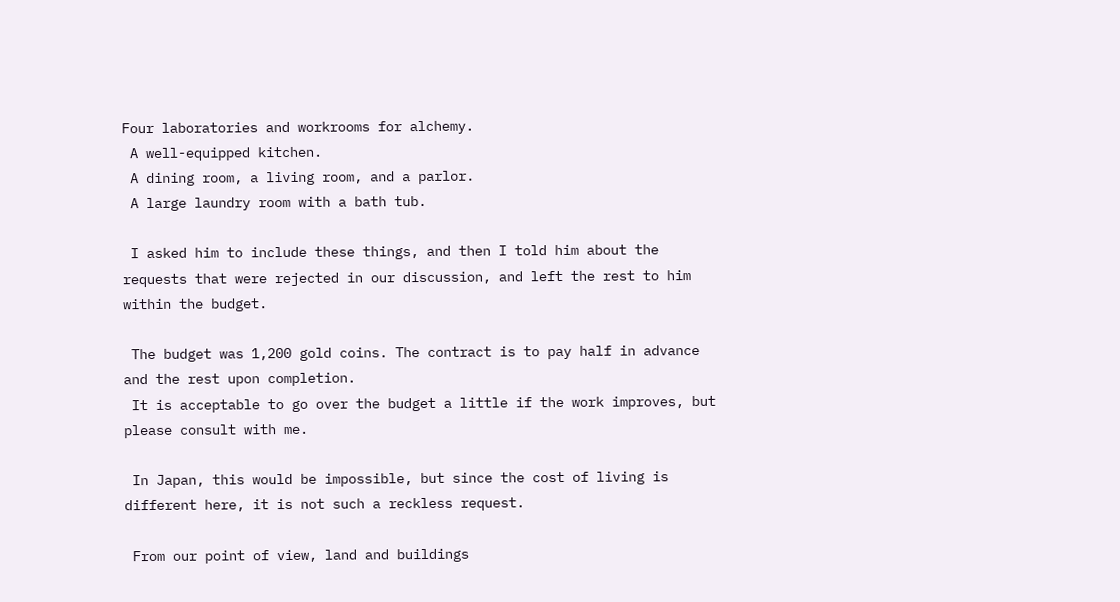Four laboratories and workrooms for alchemy.
 A well-equipped kitchen.
 A dining room, a living room, and a parlor.
 A large laundry room with a bath tub.

 I asked him to include these things, and then I told him about the requests that were rejected in our discussion, and left the rest to him within the budget.

 The budget was 1,200 gold coins. The contract is to pay half in advance and the rest upon completion.
 It is acceptable to go over the budget a little if the work improves, but please consult with me.

 In Japan, this would be impossible, but since the cost of living is different here, it is not such a reckless request.

 From our point of view, land and buildings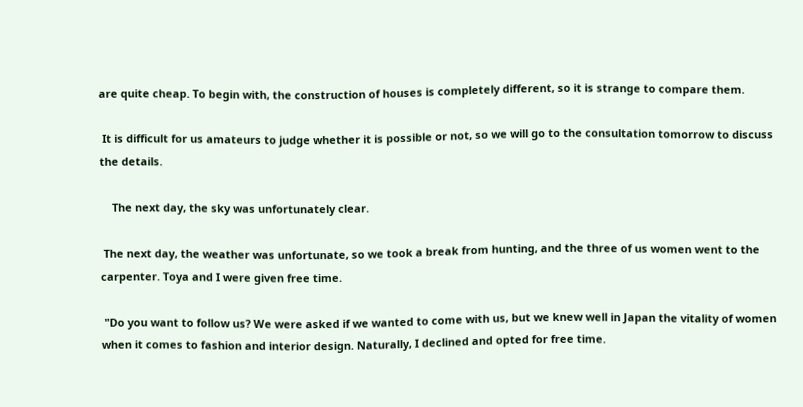are quite cheap. To begin with, the construction of houses is completely different, so it is strange to compare them.

 It is difficult for us amateurs to judge whether it is possible or not, so we will go to the consultation tomorrow to discuss the details.

    The next day, the sky was unfortunately clear.

 The next day, the weather was unfortunate, so we took a break from hunting, and the three of us women went to the carpenter. Toya and I were given free time.

 "Do you want to follow us? We were asked if we wanted to come with us, but we knew well in Japan the vitality of women when it comes to fashion and interior design. Naturally, I declined and opted for free time.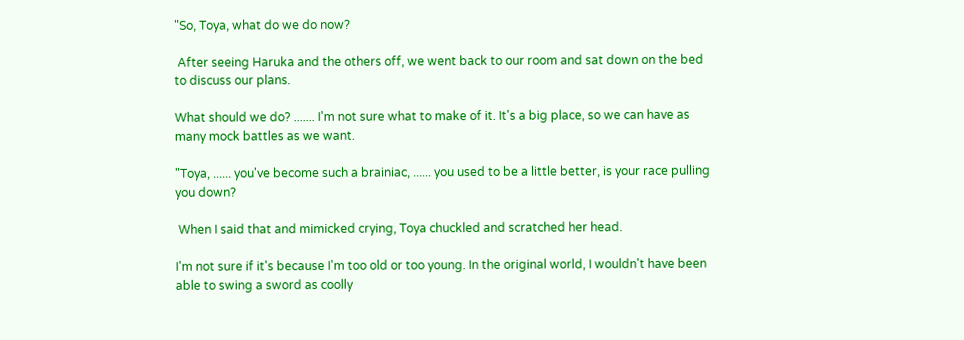"So, Toya, what do we do now?

 After seeing Haruka and the others off, we went back to our room and sat down on the bed to discuss our plans.

What should we do? ....... I'm not sure what to make of it. It's a big place, so we can have as many mock battles as we want.

"Toya, ...... you've become such a brainiac, ...... you used to be a little better, is your race pulling you down?

 When I said that and mimicked crying, Toya chuckled and scratched her head.

I'm not sure if it's because I'm too old or too young. In the original world, I wouldn't have been able to swing a sword as coolly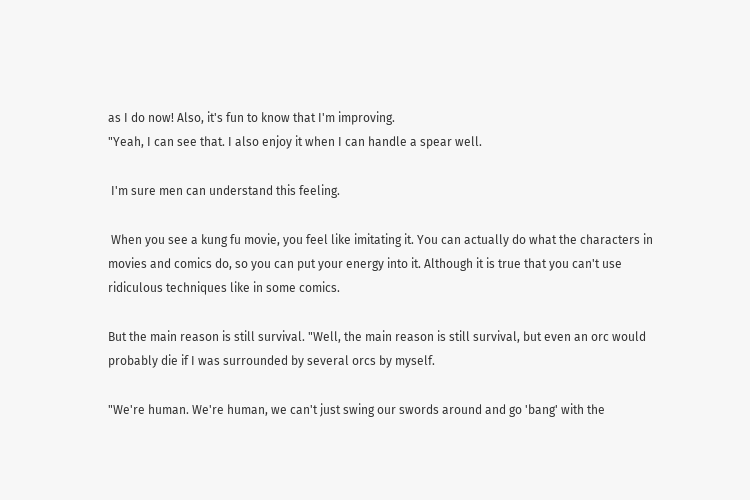as I do now! Also, it's fun to know that I'm improving.
"Yeah, I can see that. I also enjoy it when I can handle a spear well.

 I'm sure men can understand this feeling.

 When you see a kung fu movie, you feel like imitating it. You can actually do what the characters in movies and comics do, so you can put your energy into it. Although it is true that you can't use ridiculous techniques like in some comics.

But the main reason is still survival. "Well, the main reason is still survival, but even an orc would probably die if I was surrounded by several orcs by myself.

"We're human. We're human, we can't just swing our swords around and go 'bang' with the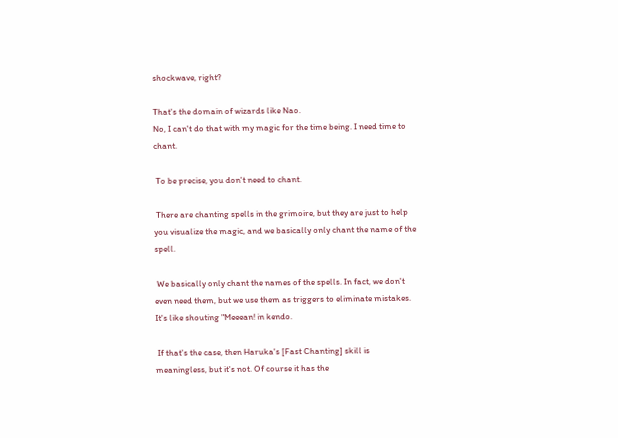shockwave, right?

That's the domain of wizards like Nao.
No, I can't do that with my magic for the time being. I need time to chant.

 To be precise, you don't need to chant.

 There are chanting spells in the grimoire, but they are just to help you visualize the magic, and we basically only chant the name of the spell.

 We basically only chant the names of the spells. In fact, we don't even need them, but we use them as triggers to eliminate mistakes. It's like shouting "Meeean! in kendo.

 If that's the case, then Haruka's [Fast Chanting] skill is meaningless, but it's not. Of course it has the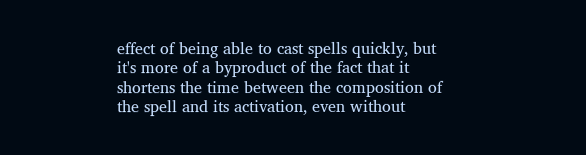effect of being able to cast spells quickly, but it's more of a byproduct of the fact that it shortens the time between the composition of the spell and its activation, even without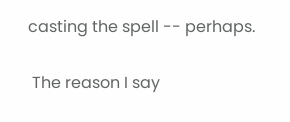casting the spell -- perhaps.

 The reason I say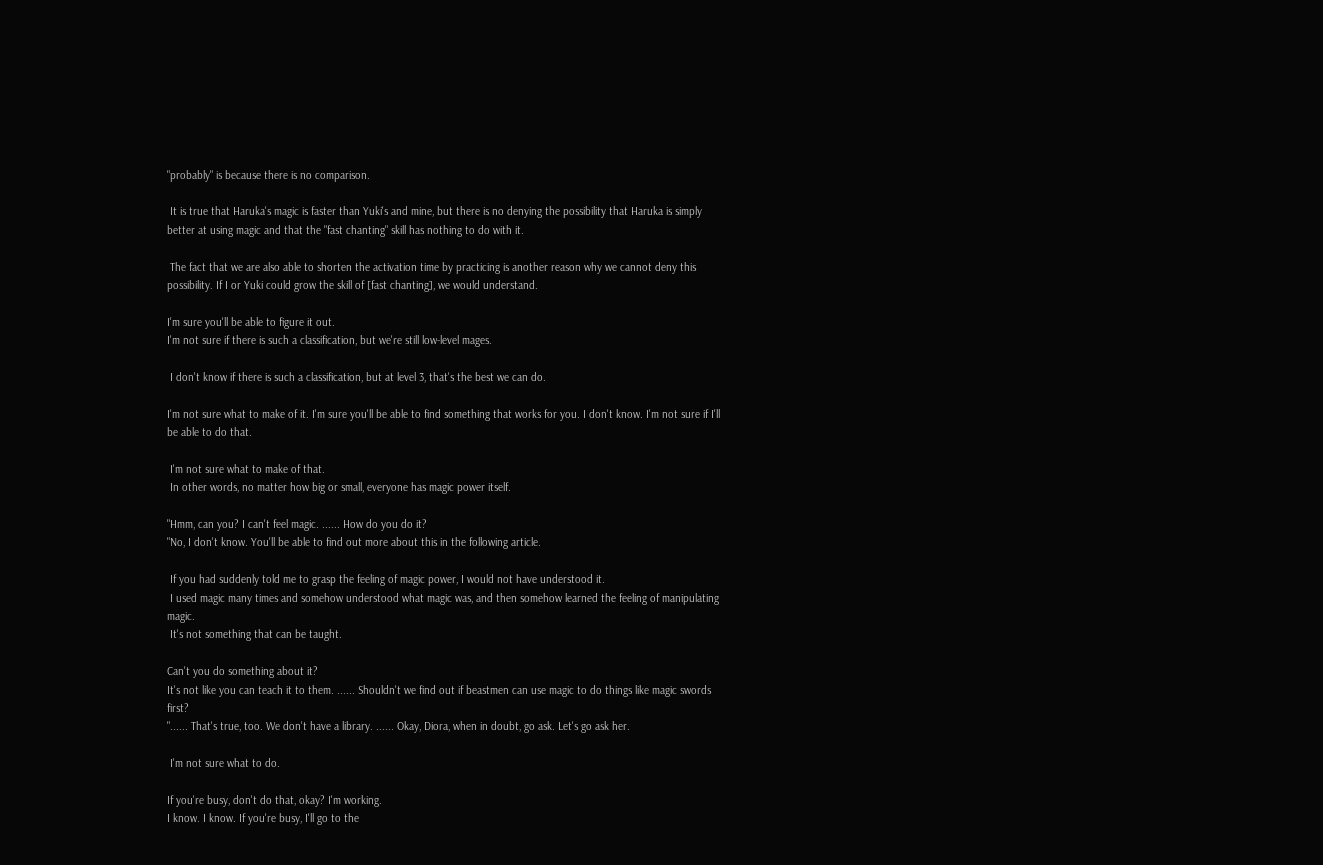"probably" is because there is no comparison.

 It is true that Haruka's magic is faster than Yuki's and mine, but there is no denying the possibility that Haruka is simply better at using magic and that the "fast chanting" skill has nothing to do with it.

 The fact that we are also able to shorten the activation time by practicing is another reason why we cannot deny this possibility. If I or Yuki could grow the skill of [fast chanting], we would understand.

I'm sure you'll be able to figure it out.
I'm not sure if there is such a classification, but we're still low-level mages.

 I don't know if there is such a classification, but at level 3, that's the best we can do.

I'm not sure what to make of it. I'm sure you'll be able to find something that works for you. I don't know. I'm not sure if I'll be able to do that.

 I'm not sure what to make of that.
 In other words, no matter how big or small, everyone has magic power itself.

"Hmm, can you? I can't feel magic. ...... How do you do it?
"No, I don't know. You'll be able to find out more about this in the following article.

 If you had suddenly told me to grasp the feeling of magic power, I would not have understood it.
 I used magic many times and somehow understood what magic was, and then somehow learned the feeling of manipulating magic.
 It's not something that can be taught.

Can't you do something about it?
It's not like you can teach it to them. ...... Shouldn't we find out if beastmen can use magic to do things like magic swords first?
"...... That's true, too. We don't have a library. ...... Okay, Diora, when in doubt, go ask. Let's go ask her.

 I'm not sure what to do.

If you're busy, don't do that, okay? I'm working.
I know. I know. If you're busy, I'll go to the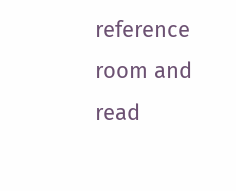reference room and read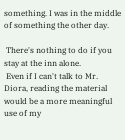something. I was in the middle of something the other day.

 There's nothing to do if you stay at the inn alone.
 Even if I can't talk to Mr. Diora, reading the material would be a more meaningful use of my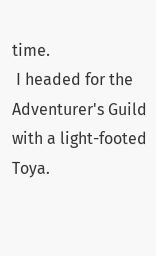time.
 I headed for the Adventurer's Guild with a light-footed Toya.